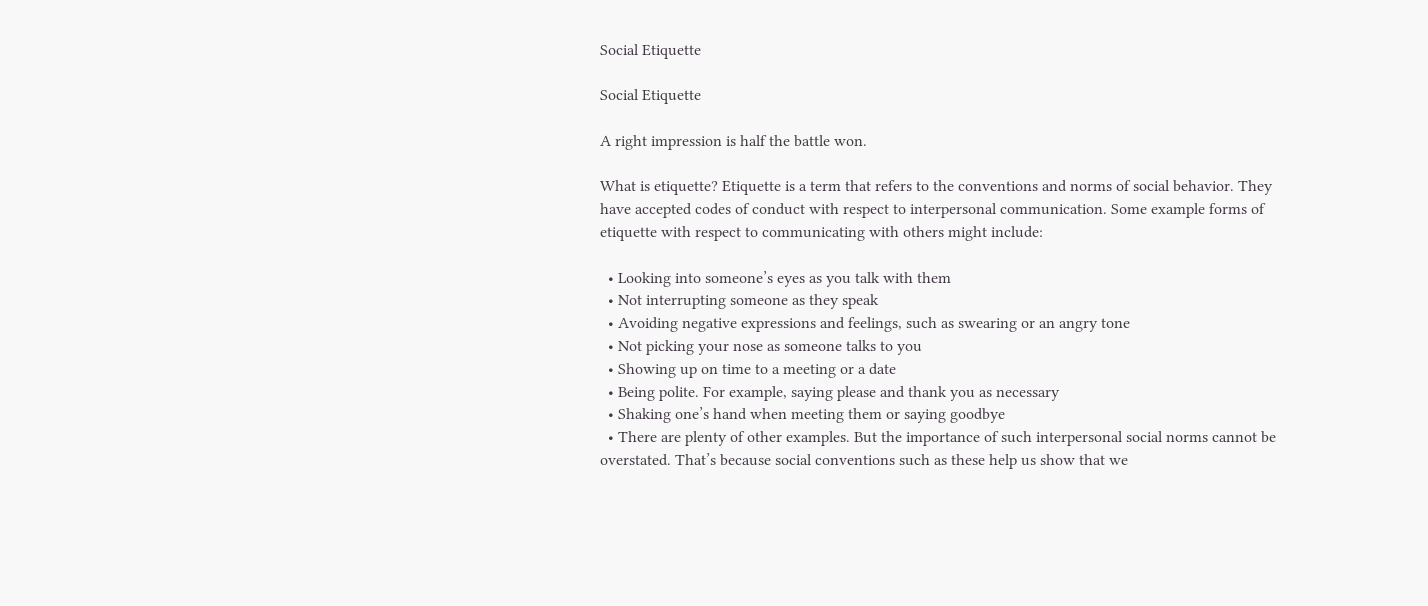Social Etiquette

Social Etiquette

A right impression is half the battle won.

What is etiquette? Etiquette is a term that refers to the conventions and norms of social behavior. They have accepted codes of conduct with respect to interpersonal communication. Some example forms of etiquette with respect to communicating with others might include:

  • Looking into someone’s eyes as you talk with them
  • Not interrupting someone as they speak
  • Avoiding negative expressions and feelings, such as swearing or an angry tone
  • Not picking your nose as someone talks to you
  • Showing up on time to a meeting or a date
  • Being polite. For example, saying please and thank you as necessary
  • Shaking one’s hand when meeting them or saying goodbye
  • There are plenty of other examples. But the importance of such interpersonal social norms cannot be overstated. That’s because social conventions such as these help us show that we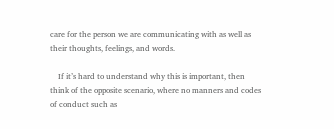care for the person we are communicating with as well as their thoughts, feelings, and words.

    If it’s hard to understand why this is important, then think of the opposite scenario, where no manners and codes of conduct such as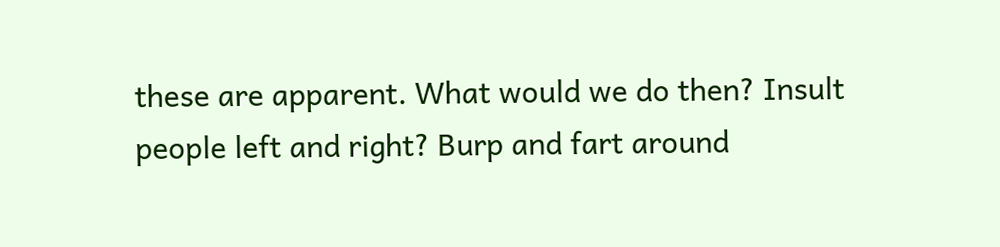these are apparent. What would we do then? Insult people left and right? Burp and fart around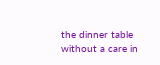the dinner table without a care in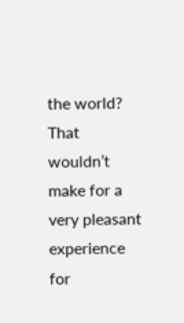the world? That wouldn’t make for a very pleasant experience for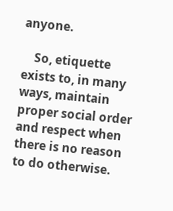anyone.

    So, etiquette exists to, in many ways, maintain proper social order and respect when there is no reason to do otherwise.